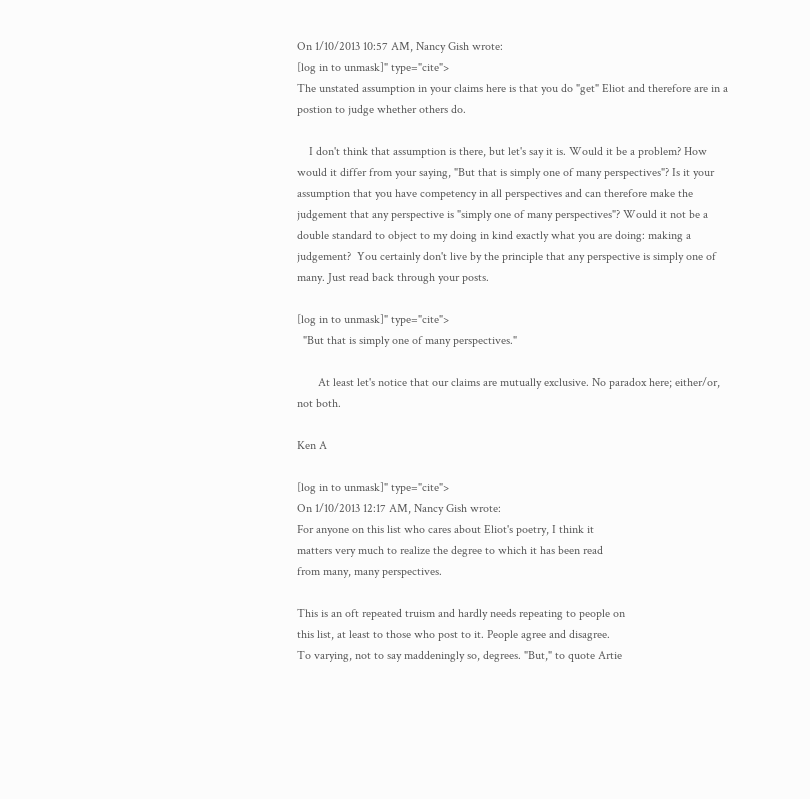On 1/10/2013 10:57 AM, Nancy Gish wrote:
[log in to unmask]" type="cite">
The unstated assumption in your claims here is that you do "get" Eliot and therefore are in a postion to judge whether others do.

    I don't think that assumption is there, but let's say it is. Would it be a problem? How would it differ from your saying, "But that is simply one of many perspectives"? Is it your assumption that you have competency in all perspectives and can therefore make the judgement that any perspective is "simply one of many perspectives"? Would it not be a double standard to object to my doing in kind exactly what you are doing: making a judgement?  You certainly don't live by the principle that any perspective is simply one of many. Just read back through your posts.

[log in to unmask]" type="cite">
  "But that is simply one of many perspectives."

       At least let's notice that our claims are mutually exclusive. No paradox here; either/or, not both.

Ken A

[log in to unmask]" type="cite">
On 1/10/2013 12:17 AM, Nancy Gish wrote:
For anyone on this list who cares about Eliot's poetry, I think it
matters very much to realize the degree to which it has been read
from many, many perspectives.

This is an oft repeated truism and hardly needs repeating to people on
this list, at least to those who post to it. People agree and disagree.
To varying, not to say maddeningly so, degrees. "But," to quote Artie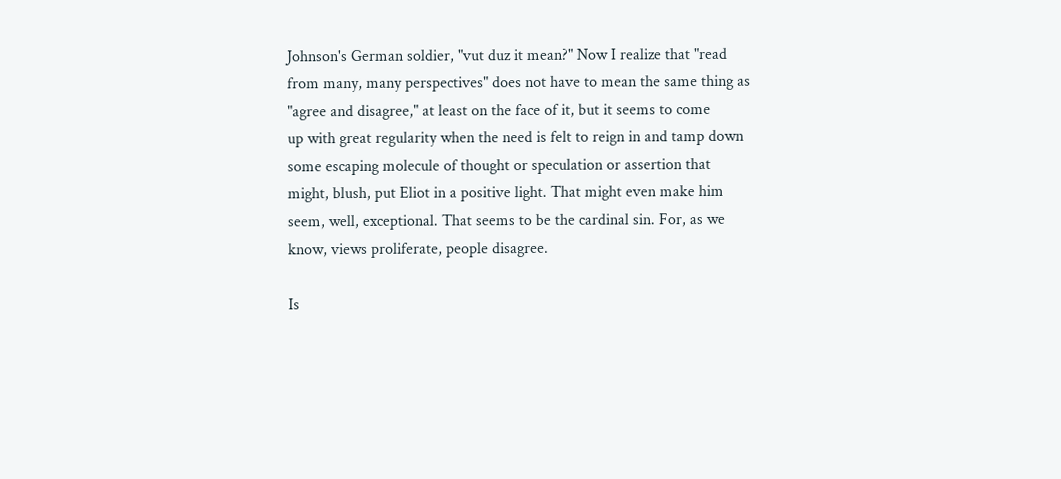Johnson's German soldier, "vut duz it mean?" Now I realize that "read
from many, many perspectives" does not have to mean the same thing as
"agree and disagree," at least on the face of it, but it seems to come
up with great regularity when the need is felt to reign in and tamp down
some escaping molecule of thought or speculation or assertion that
might, blush, put Eliot in a positive light. That might even make him
seem, well, exceptional. That seems to be the cardinal sin. For, as we
know, views proliferate, people disagree.

Is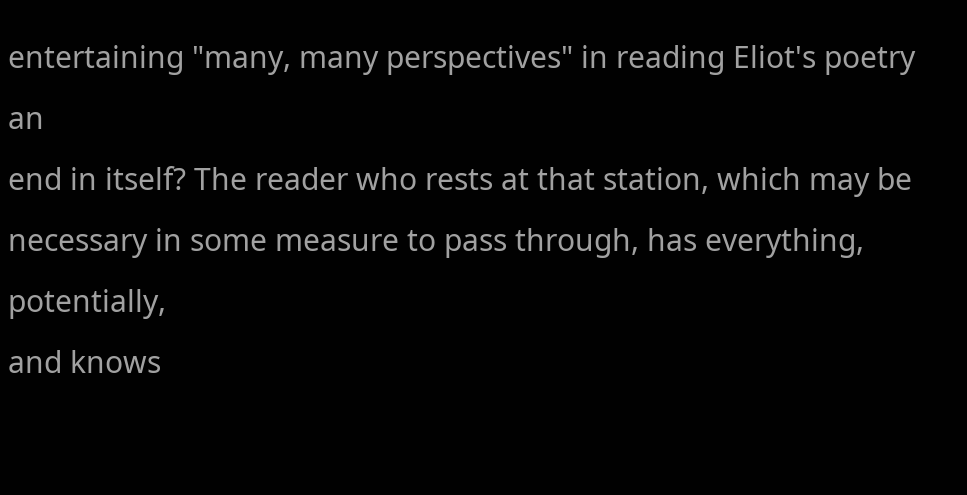entertaining "many, many perspectives" in reading Eliot's poetry an
end in itself? The reader who rests at that station, which may be
necessary in some measure to pass through, has everything, potentially,
and knows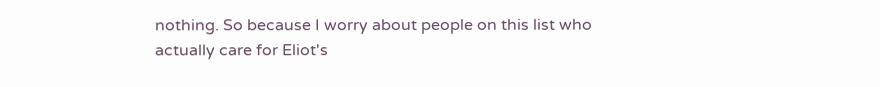nothing. So because I worry about people on this list who
actually care for Eliot's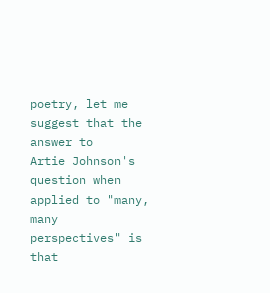poetry, let me suggest that the answer to
Artie Johnson's question when applied to "many, many perspectives" is
that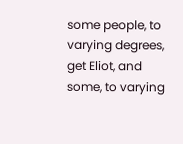some people, to varying degrees, get Eliot, and some, to varying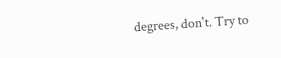degrees, don't. Try to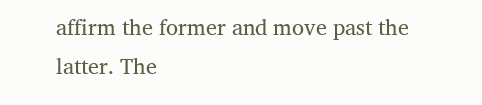affirm the former and move past the latter. The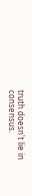truth doesn't lie in consensus.